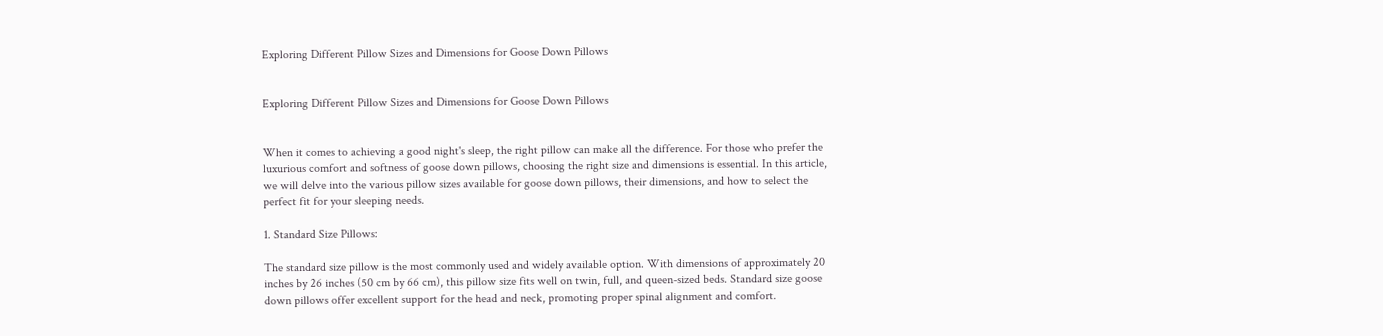Exploring Different Pillow Sizes and Dimensions for Goose Down Pillows


Exploring Different Pillow Sizes and Dimensions for Goose Down Pillows


When it comes to achieving a good night's sleep, the right pillow can make all the difference. For those who prefer the luxurious comfort and softness of goose down pillows, choosing the right size and dimensions is essential. In this article, we will delve into the various pillow sizes available for goose down pillows, their dimensions, and how to select the perfect fit for your sleeping needs.

1. Standard Size Pillows:

The standard size pillow is the most commonly used and widely available option. With dimensions of approximately 20 inches by 26 inches (50 cm by 66 cm), this pillow size fits well on twin, full, and queen-sized beds. Standard size goose down pillows offer excellent support for the head and neck, promoting proper spinal alignment and comfort.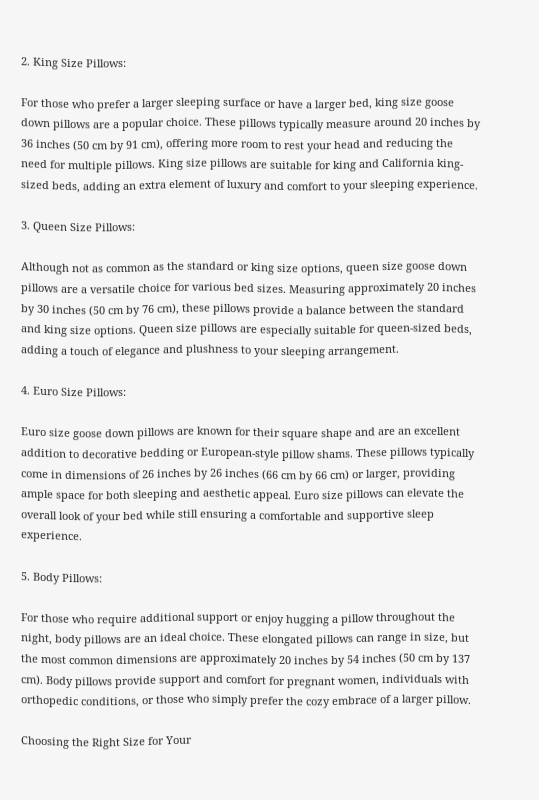2. King Size Pillows:

For those who prefer a larger sleeping surface or have a larger bed, king size goose down pillows are a popular choice. These pillows typically measure around 20 inches by 36 inches (50 cm by 91 cm), offering more room to rest your head and reducing the need for multiple pillows. King size pillows are suitable for king and California king-sized beds, adding an extra element of luxury and comfort to your sleeping experience.

3. Queen Size Pillows:

Although not as common as the standard or king size options, queen size goose down pillows are a versatile choice for various bed sizes. Measuring approximately 20 inches by 30 inches (50 cm by 76 cm), these pillows provide a balance between the standard and king size options. Queen size pillows are especially suitable for queen-sized beds, adding a touch of elegance and plushness to your sleeping arrangement.

4. Euro Size Pillows:

Euro size goose down pillows are known for their square shape and are an excellent addition to decorative bedding or European-style pillow shams. These pillows typically come in dimensions of 26 inches by 26 inches (66 cm by 66 cm) or larger, providing ample space for both sleeping and aesthetic appeal. Euro size pillows can elevate the overall look of your bed while still ensuring a comfortable and supportive sleep experience.

5. Body Pillows:

For those who require additional support or enjoy hugging a pillow throughout the night, body pillows are an ideal choice. These elongated pillows can range in size, but the most common dimensions are approximately 20 inches by 54 inches (50 cm by 137 cm). Body pillows provide support and comfort for pregnant women, individuals with orthopedic conditions, or those who simply prefer the cozy embrace of a larger pillow.

Choosing the Right Size for Your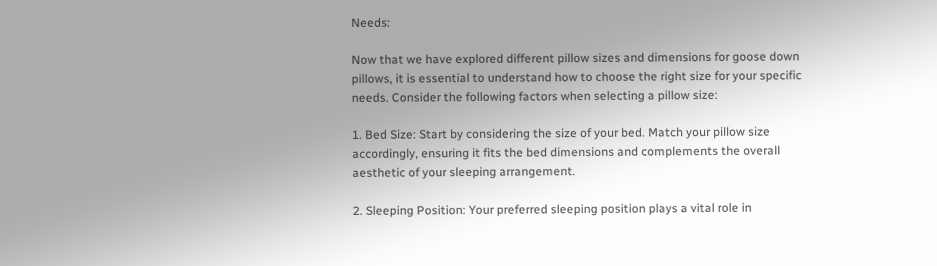Needs:

Now that we have explored different pillow sizes and dimensions for goose down pillows, it is essential to understand how to choose the right size for your specific needs. Consider the following factors when selecting a pillow size:

1. Bed Size: Start by considering the size of your bed. Match your pillow size accordingly, ensuring it fits the bed dimensions and complements the overall aesthetic of your sleeping arrangement.

2. Sleeping Position: Your preferred sleeping position plays a vital role in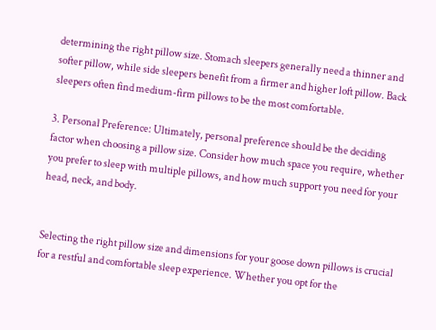determining the right pillow size. Stomach sleepers generally need a thinner and softer pillow, while side sleepers benefit from a firmer and higher loft pillow. Back sleepers often find medium-firm pillows to be the most comfortable.

3. Personal Preference: Ultimately, personal preference should be the deciding factor when choosing a pillow size. Consider how much space you require, whether you prefer to sleep with multiple pillows, and how much support you need for your head, neck, and body.


Selecting the right pillow size and dimensions for your goose down pillows is crucial for a restful and comfortable sleep experience. Whether you opt for the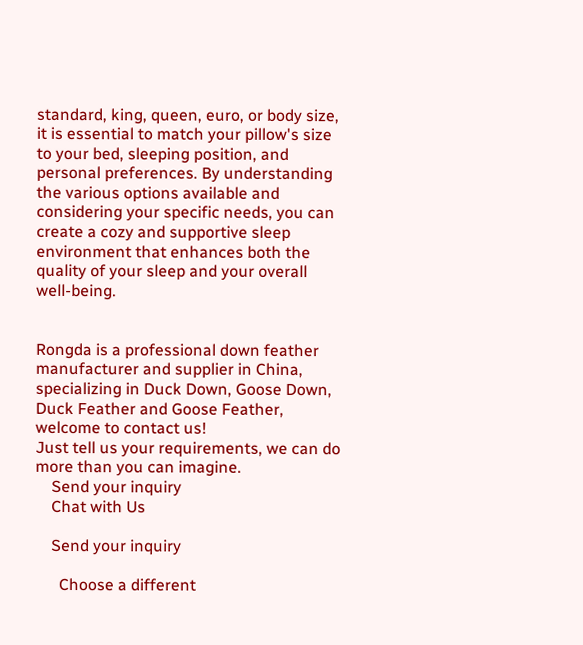standard, king, queen, euro, or body size, it is essential to match your pillow's size to your bed, sleeping position, and personal preferences. By understanding the various options available and considering your specific needs, you can create a cozy and supportive sleep environment that enhances both the quality of your sleep and your overall well-being.


Rongda is a professional down feather manufacturer and supplier in China, specializing in Duck Down, Goose Down, Duck Feather and Goose Feather, welcome to contact us!
Just tell us your requirements, we can do more than you can imagine.
    Send your inquiry
    Chat with Us

    Send your inquiry

      Choose a different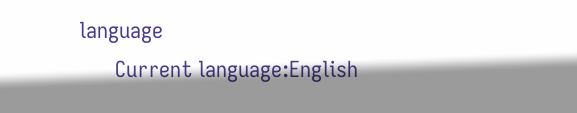language
      Current language:English